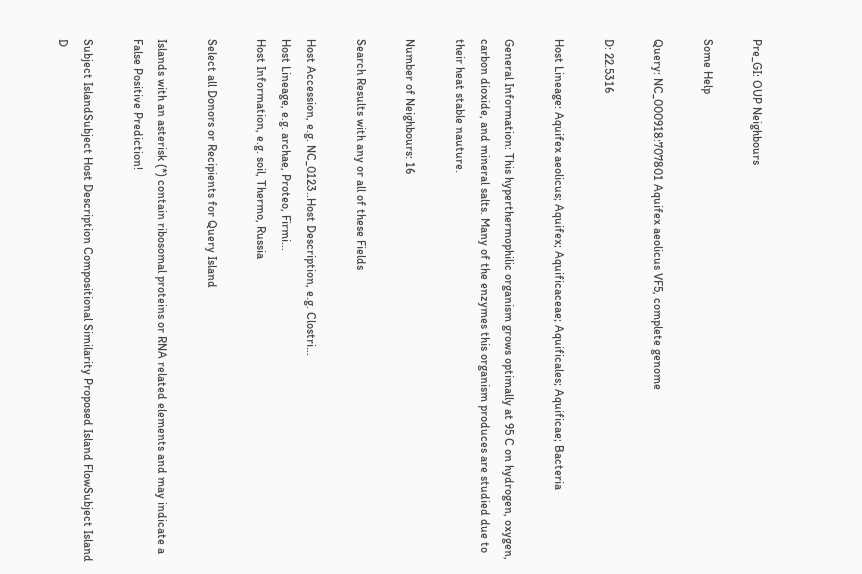Pre_GI: OUP Neighbours

Some Help

Query: NC_000918:707801 Aquifex aeolicus VF5, complete genome

D: 22.5316

Host Lineage: Aquifex aeolicus; Aquifex; Aquificaceae; Aquificales; Aquificae; Bacteria

General Information: This hyperthermophilic organism grows optimally at 95 C on hydrogen, oxygen, carbon dioxide, and mineral salts. Many of the enzymes this organism produces are studied due to their heat stable nauture.

Number of Neighbours: 16

Search Results with any or all of these Fields

Host Accession, e.g. NC_0123..Host Description, e.g. Clostri...
Host Lineage, e.g. archae, Proteo, Firmi...
Host Information, e.g. soil, Thermo, Russia

Select all Donors or Recipients for Query Island

Islands with an asterisk (*) contain ribosomal proteins or RNA related elements and may indicate a False Positive Prediction!

Subject IslandSubject Host Description Compositional Similarity Proposed Island FlowSubject Island D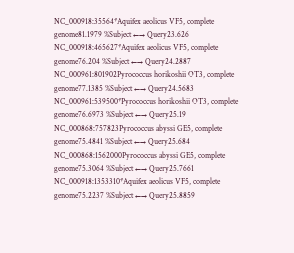NC_000918:35564*Aquifex aeolicus VF5, complete genome81.1979 %Subject ←→ Query23.626
NC_000918:465627*Aquifex aeolicus VF5, complete genome76.204 %Subject ←→ Query24.2887
NC_000961:801902Pyrococcus horikoshii OT3, complete genome77.1385 %Subject ←→ Query24.5683
NC_000961:539500*Pyrococcus horikoshii OT3, complete genome76.6973 %Subject ←→ Query25.19
NC_000868:757823Pyrococcus abyssi GE5, complete genome75.4841 %Subject ←→ Query25.684
NC_000868:1562000Pyrococcus abyssi GE5, complete genome75.3064 %Subject ←→ Query25.7661
NC_000918:1353310*Aquifex aeolicus VF5, complete genome75.2237 %Subject ←→ Query25.8859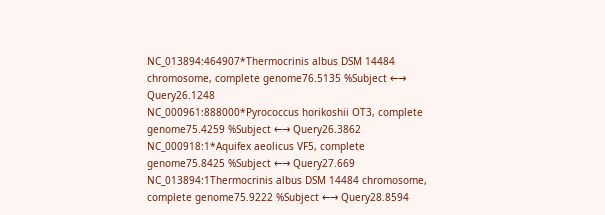NC_013894:464907*Thermocrinis albus DSM 14484 chromosome, complete genome76.5135 %Subject ←→ Query26.1248
NC_000961:888000*Pyrococcus horikoshii OT3, complete genome75.4259 %Subject ←→ Query26.3862
NC_000918:1*Aquifex aeolicus VF5, complete genome75.8425 %Subject ←→ Query27.669
NC_013894:1Thermocrinis albus DSM 14484 chromosome, complete genome75.9222 %Subject ←→ Query28.8594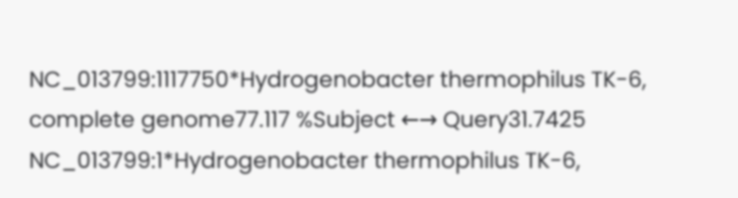NC_013799:1117750*Hydrogenobacter thermophilus TK-6, complete genome77.117 %Subject ←→ Query31.7425
NC_013799:1*Hydrogenobacter thermophilus TK-6,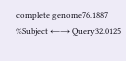complete genome76.1887 %Subject ←→ Query32.0125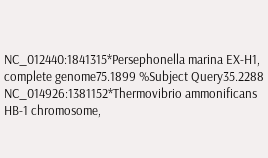NC_012440:1841315*Persephonella marina EX-H1, complete genome75.1899 %Subject Query35.2288
NC_014926:1381152*Thermovibrio ammonificans HB-1 chromosome,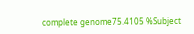complete genome75.4105 %Subject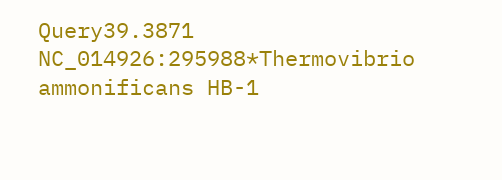Query39.3871
NC_014926:295988*Thermovibrio ammonificans HB-1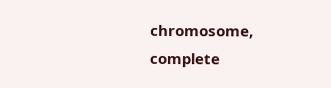chromosome, complete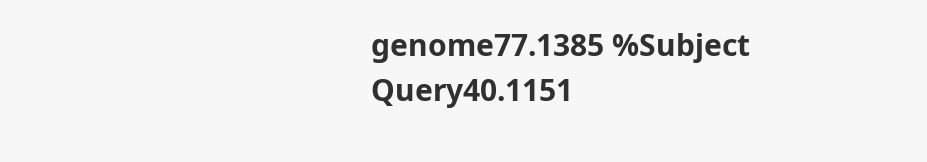genome77.1385 %Subject Query40.1151